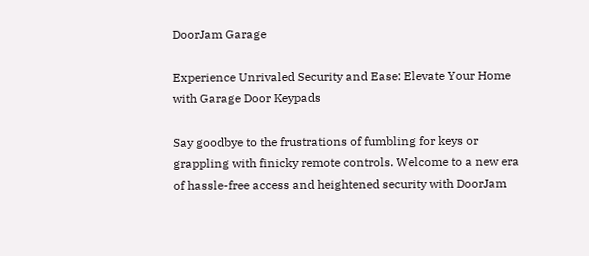DoorJam Garage

Experience Unrivaled Security and Ease: Elevate Your Home with Garage Door Keypads

Say goodbye to the frustrations of fumbling for keys or grappling with finicky remote controls. Welcome to a new era of hassle-free access and heightened security with DoorJam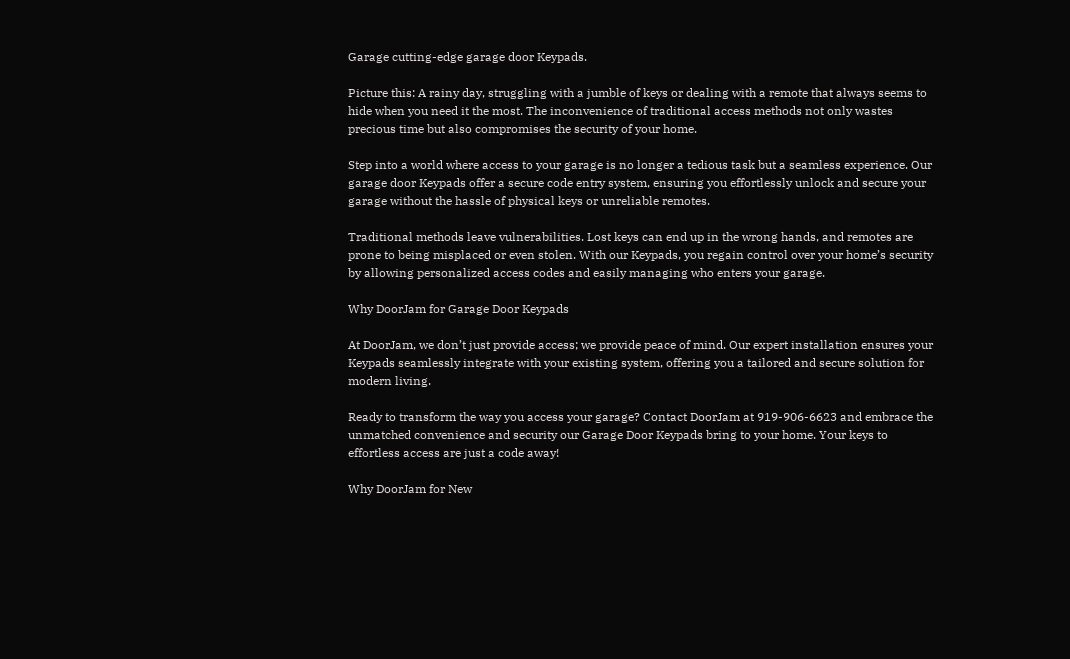Garage cutting-edge garage door Keypads.

Picture this: A rainy day, struggling with a jumble of keys or dealing with a remote that always seems to hide when you need it the most. The inconvenience of traditional access methods not only wastes precious time but also compromises the security of your home.

Step into a world where access to your garage is no longer a tedious task but a seamless experience. Our garage door Keypads offer a secure code entry system, ensuring you effortlessly unlock and secure your garage without the hassle of physical keys or unreliable remotes.

Traditional methods leave vulnerabilities. Lost keys can end up in the wrong hands, and remotes are prone to being misplaced or even stolen. With our Keypads, you regain control over your home’s security by allowing personalized access codes and easily managing who enters your garage.

Why DoorJam for Garage Door Keypads

At DoorJam, we don’t just provide access; we provide peace of mind. Our expert installation ensures your Keypads seamlessly integrate with your existing system, offering you a tailored and secure solution for modern living.

Ready to transform the way you access your garage? Contact DoorJam at 919-906-6623 and embrace the unmatched convenience and security our Garage Door Keypads bring to your home. Your keys to effortless access are just a code away!

Why DoorJam for New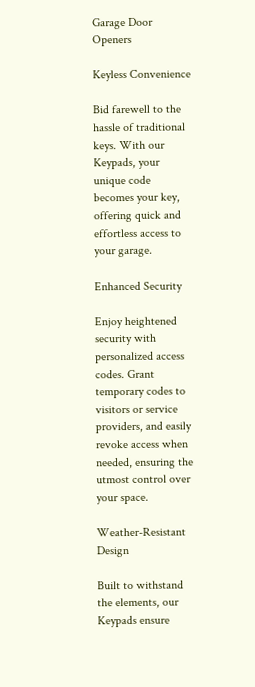Garage Door Openers

Keyless Convenience

Bid farewell to the hassle of traditional keys. With our Keypads, your unique code becomes your key, offering quick and effortless access to your garage.

Enhanced Security

Enjoy heightened security with personalized access codes. Grant temporary codes to visitors or service providers, and easily revoke access when needed, ensuring the utmost control over your space.

Weather-Resistant Design

Built to withstand the elements, our Keypads ensure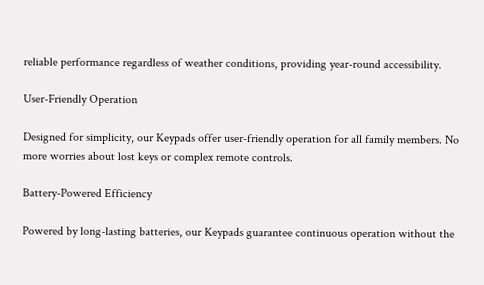reliable performance regardless of weather conditions, providing year-round accessibility.

User-Friendly Operation

Designed for simplicity, our Keypads offer user-friendly operation for all family members. No more worries about lost keys or complex remote controls.

Battery-Powered Efficiency

Powered by long-lasting batteries, our Keypads guarantee continuous operation without the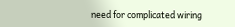need for complicated wiring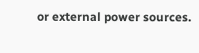or external power sources.